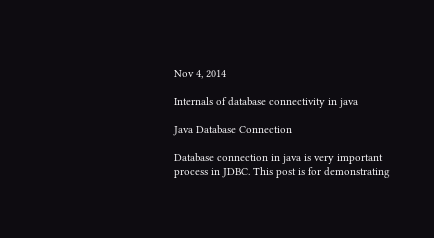Nov 4, 2014

Internals of database connectivity in java

Java Database Connection

Database connection in java is very important process in JDBC. This post is for demonstrating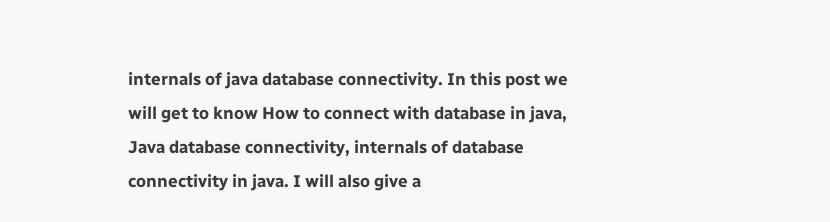internals of java database connectivity. In this post we will get to know How to connect with database in java, Java database connectivity, internals of database connectivity in java. I will also give a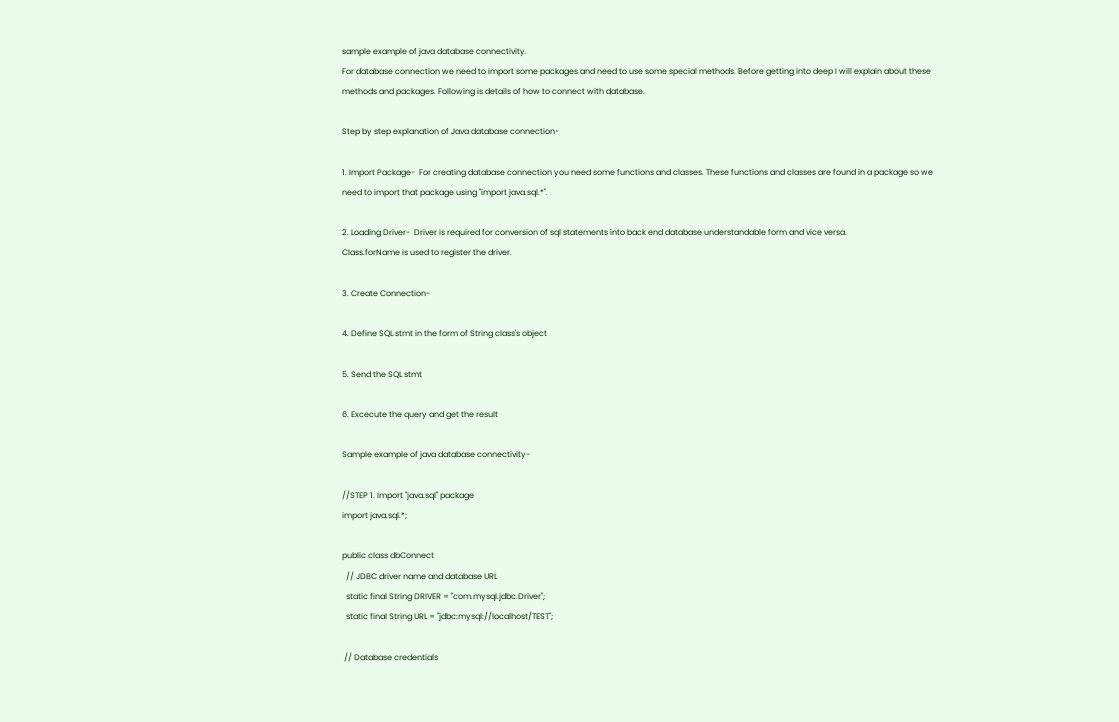sample example of java database connectivity.
For database connection we need to import some packages and need to use some special methods. Before getting into deep I will explain about these methods and packages. Following is details of how to connect with database.

Step by step explanation of Java database connection-

1. Import Package-  For creating database connection you need some functions and classes. These functions and classes are found in a package so we need to import that package using "import java.sql.*".

2. Loading Driver-  Driver is required for conversion of sql statements into back end database understandable form and vice versa.
Class.forName is used to register the driver.

3. Create Connection-

4. Define SQL stmt in the form of String class's object

5. Send the SQL stmt

6. Excecute the query and get the result

Sample example of java database connectivity-

//STEP 1. Import "java.sql" package
import java.sql.*;

public class dbConnect
  // JDBC driver name and database URL
  static final String DRIVER = "com.mysql.jdbc.Driver";
  static final String URL = "jdbc:mysql://localhost/TEST";

 // Database credentials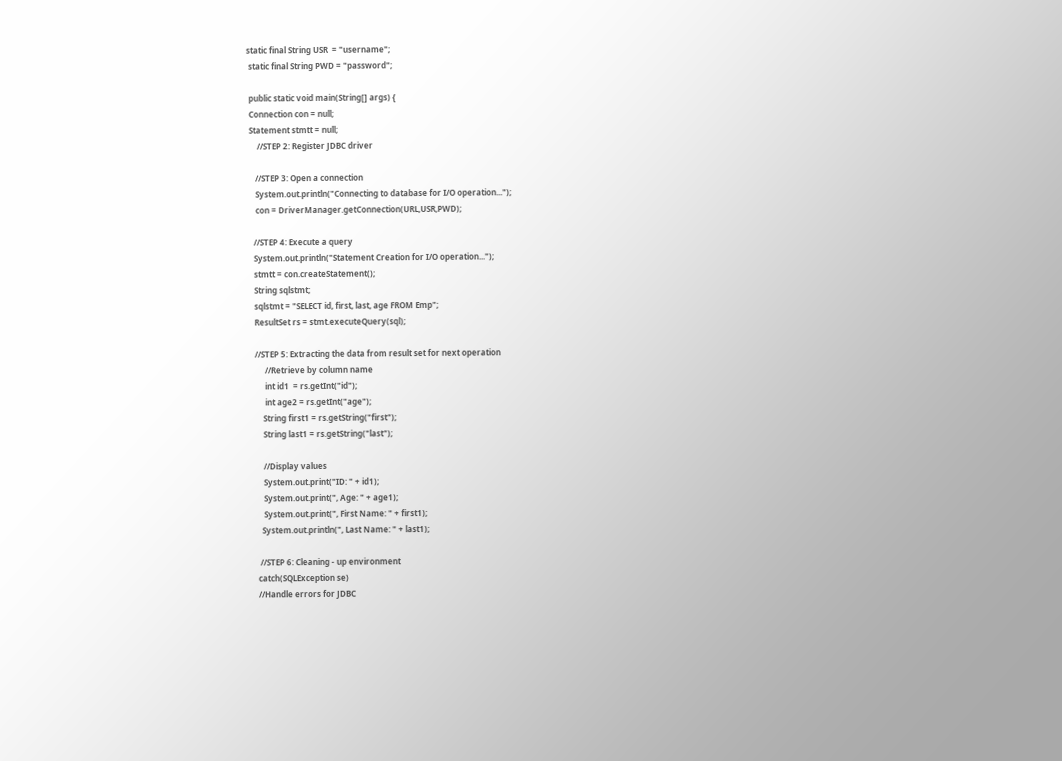static final String USR  = "username";
 static final String PWD = "password";

 public static void main(String[] args) {
 Connection con = null;
 Statement stmtt = null;
     //STEP 2: Register JDBC driver

    //STEP 3: Open a connection
    System.out.println("Connecting to database for I/O operation...");
    con = DriverManager.getConnection(URL,USR,PWD);

   //STEP 4: Execute a query
   System.out.println("Statement Creation for I/O operation...");
   stmtt = con.createStatement();
   String sqlstmt;
   sqlstmt = "SELECT id, first, last, age FROM Emp";
   ResultSet rs = stmt.executeQuery(sql);

   //STEP 5: Extracting the data from result set for next operation
        //Retrieve by column name
        int id1  = rs.getInt("id");
        int age2 = rs.getInt("age");
       String first1 = rs.getString("first");
       String last1 = rs.getString("last");

       //Display values
       System.out.print("ID: " + id1);
       System.out.print(", Age: " + age1);
       System.out.print(", First Name: " + first1);
      System.out.println(", Last Name: " + last1);

     //STEP 6: Cleaning - up environment
    catch(SQLException se)
    //Handle errors for JDBC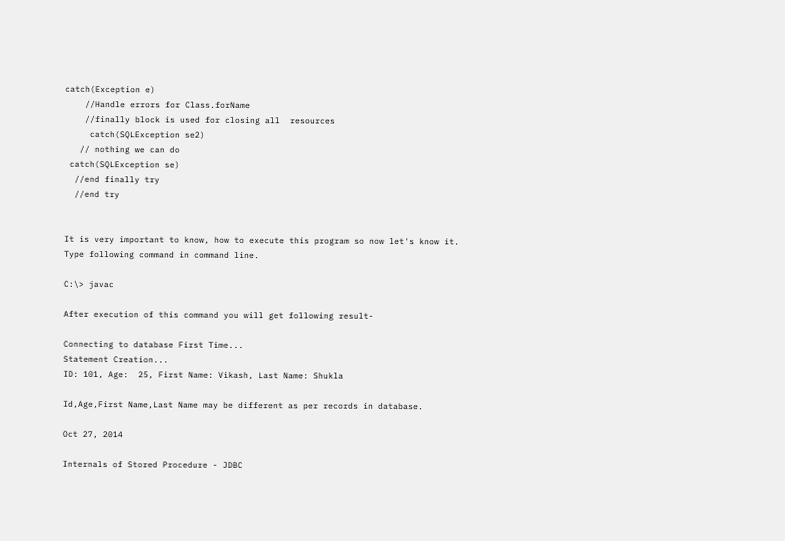catch(Exception e)
    //Handle errors for Class.forName
    //finally block is used for closing all  resources
     catch(SQLException se2)
   // nothing we can do
 catch(SQLException se)
  //end finally try
  //end try


It is very important to know, how to execute this program so now let's know it.
Type following command in command line.

C:\> javac

After execution of this command you will get following result-

Connecting to database First Time...
Statement Creation...
ID: 101, Age:  25, First Name: Vikash, Last Name: Shukla

Id,Age,First Name,Last Name may be different as per records in database.

Oct 27, 2014

Internals of Stored Procedure - JDBC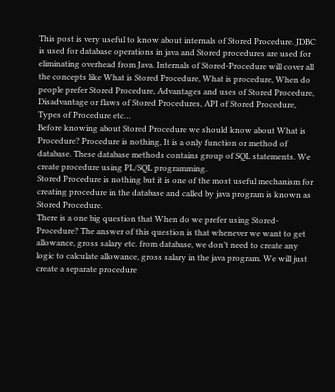This post is very useful to know about internals of Stored Procedure. JDBC is used for database operations in java and Stored procedures are used for eliminating overhead from Java. Internals of Stored-Procedure will cover all the concepts like What is Stored Procedure, What is procedure, When do people prefer Stored Procedure, Advantages and uses of Stored Procedure, Disadvantage or flaws of Stored Procedures, API of Stored Procedure, Types of Procedure etc…
Before knowing about Stored Procedure we should know about What is Procedure? Procedure is nothing, It is a only function or method of database. These database methods contains group of SQL statements. We create procedure using PL/SQL programming.
Stored Procedure is nothing but it is one of the most useful mechanism for creating procedure in the database and called by java program is known as Stored Procedure.
There is a one big question that When do we prefer using Stored-Procedure? The answer of this question is that whenever we want to get allowance, gross salary etc. from database, we don’t need to create any logic to calculate allowance, gross salary in the java program. We will just create a separate procedure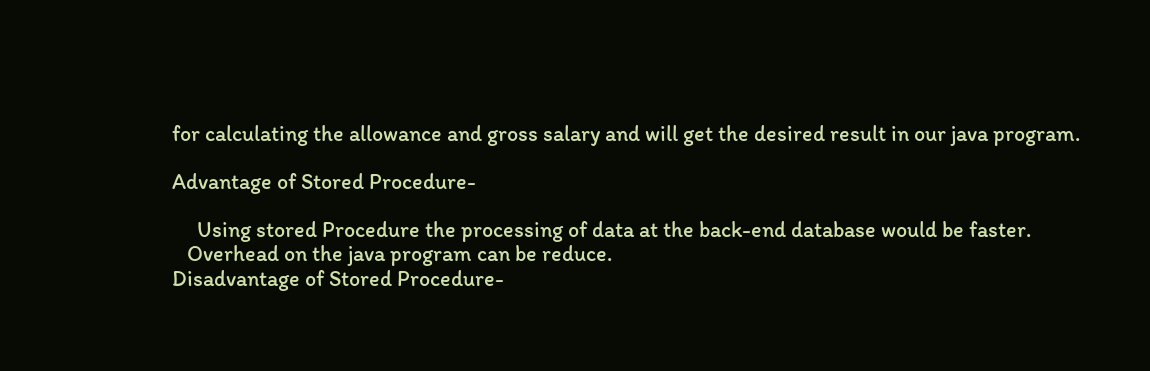for calculating the allowance and gross salary and will get the desired result in our java program.

Advantage of Stored Procedure-

     Using stored Procedure the processing of data at the back-end database would be faster.
   Overhead on the java program can be reduce.
Disadvantage of Stored Procedure-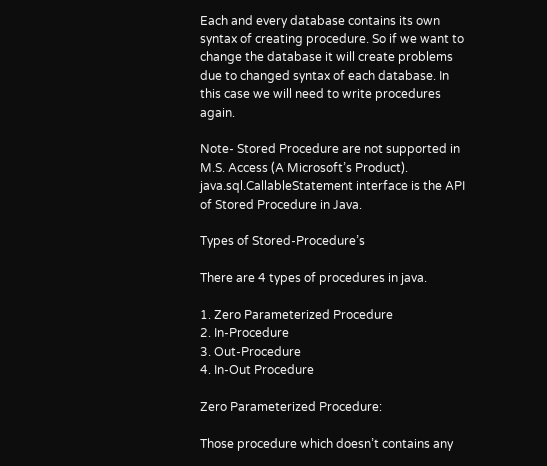Each and every database contains its own syntax of creating procedure. So if we want to change the database it will create problems due to changed syntax of each database. In this case we will need to write procedures again.

Note- Stored Procedure are not supported in M.S. Access (A Microsoft’s Product).
java.sql.CallableStatement interface is the API of Stored Procedure in Java.

Types of Stored-Procedure’s

There are 4 types of procedures in java.

1. Zero Parameterized Procedure
2. In-Procedure
3. Out-Procedure
4. In-Out Procedure

Zero Parameterized Procedure:

Those procedure which doesn’t contains any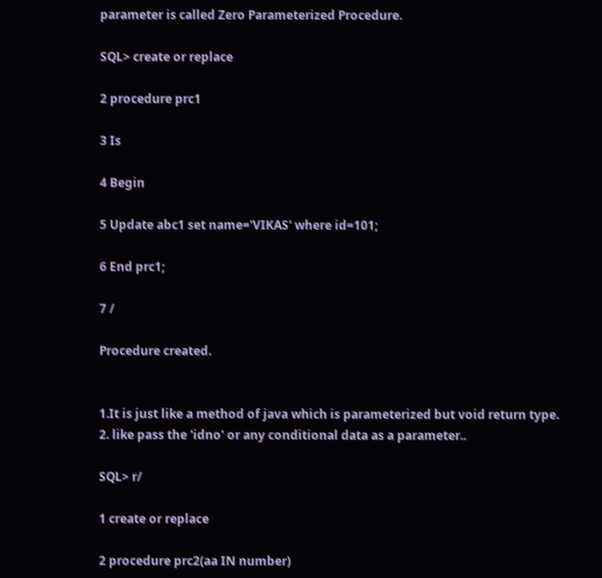parameter is called Zero Parameterized Procedure.

SQL> create or replace

2 procedure prc1

3 Is

4 Begin

5 Update abc1 set name='VIKAS' where id=101;

6 End prc1;

7 /

Procedure created.


1.It is just like a method of java which is parameterized but void return type.
2. like pass the 'idno' or any conditional data as a parameter..

SQL> r/

1 create or replace

2 procedure prc2(aa IN number)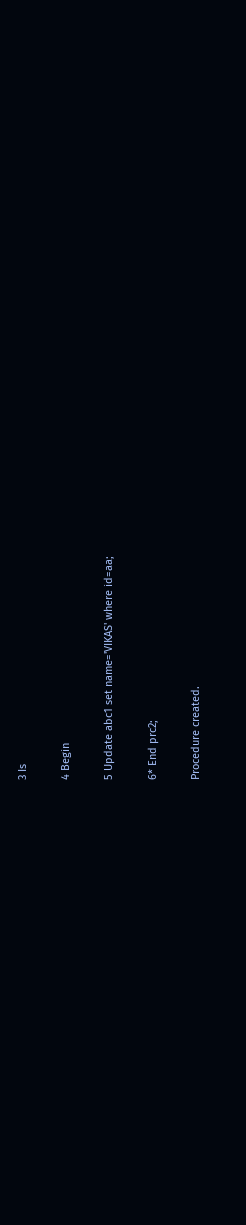3 Is

4 Begin

5 Update abc1 set name='VIKAS' where id=aa;

6* End prc2;

Procedure created.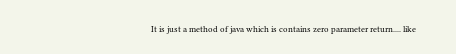It is just a method of java which is contains zero parameter return.... like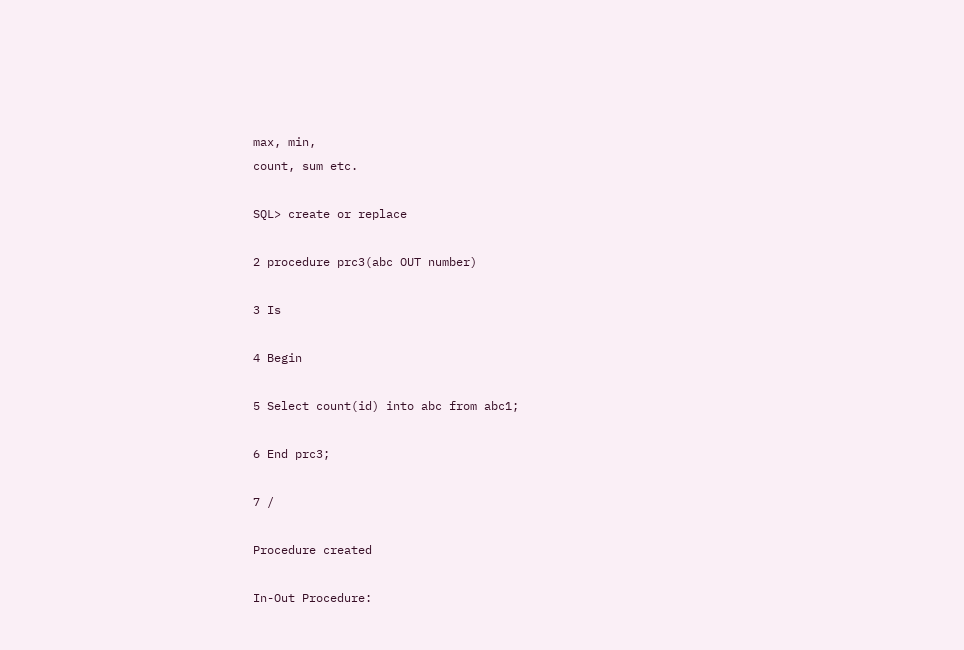max, min,
count, sum etc.

SQL> create or replace

2 procedure prc3(abc OUT number)

3 Is

4 Begin

5 Select count(id) into abc from abc1;

6 End prc3;

7 /

Procedure created

In-Out Procedure: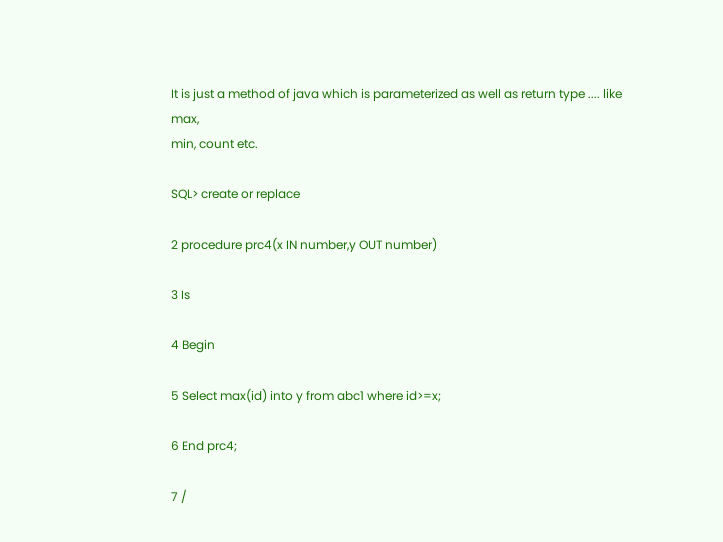It is just a method of java which is parameterized as well as return type .... like max,
min, count etc.

SQL> create or replace

2 procedure prc4(x IN number,y OUT number)

3 Is

4 Begin

5 Select max(id) into y from abc1 where id>=x;

6 End prc4;

7 /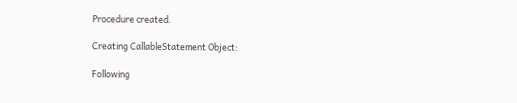Procedure created.

Creating CallableStatement Object:

Following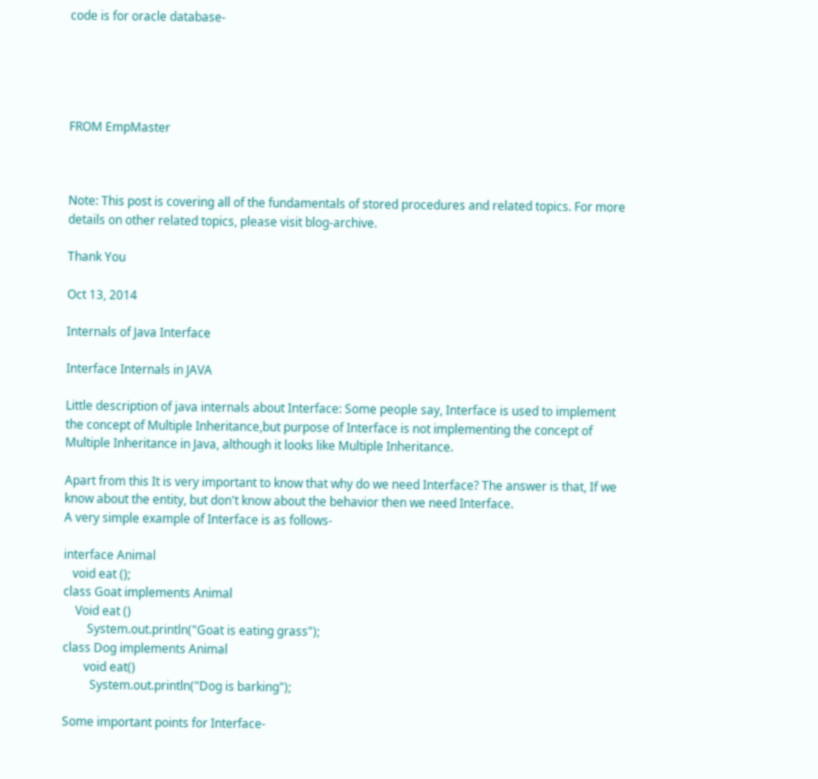code is for oracle database-





FROM EmpMaster



Note: This post is covering all of the fundamentals of stored procedures and related topics. For more details on other related topics, please visit blog-archive.

Thank You

Oct 13, 2014

Internals of Java Interface

Interface Internals in JAVA

Little description of java internals about Interface: Some people say, Interface is used to implement the concept of Multiple Inheritance,but purpose of Interface is not implementing the concept of Multiple Inheritance in Java, although it looks like Multiple Inheritance.

Apart from this It is very important to know that why do we need Interface? The answer is that, If we know about the entity, but don't know about the behavior then we need Interface.
A very simple example of Interface is as follows-

interface Animal
   void eat ();
class Goat implements Animal
    Void eat ()
        System.out.println("Goat is eating grass");
class Dog implements Animal
       void eat()
         System.out.println("Dog is barking");

Some important points for Interface-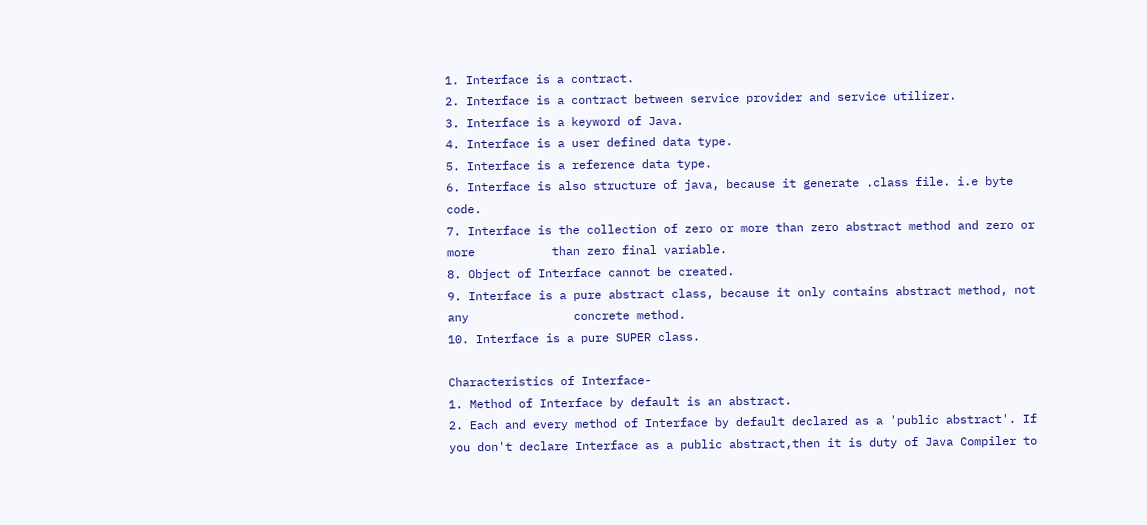1. Interface is a contract.
2. Interface is a contract between service provider and service utilizer.
3. Interface is a keyword of Java.
4. Interface is a user defined data type.
5. Interface is a reference data type.
6. Interface is also structure of java, because it generate .class file. i.e byte code.
7. Interface is the collection of zero or more than zero abstract method and zero or more           than zero final variable.
8. Object of Interface cannot be created.
9. Interface is a pure abstract class, because it only contains abstract method, not any               concrete method.
10. Interface is a pure SUPER class.

Characteristics of Interface-
1. Method of Interface by default is an abstract.
2. Each and every method of Interface by default declared as a 'public abstract'. If you don't declare Interface as a public abstract,then it is duty of Java Compiler to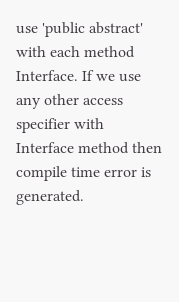use 'public abstract' with each method Interface. If we use any other access specifier with Interface method then compile time error is generated.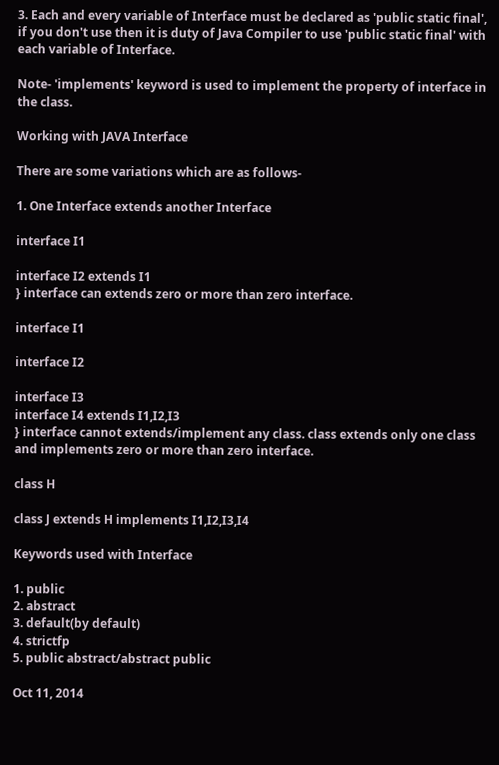3. Each and every variable of Interface must be declared as 'public static final', if you don't use then it is duty of Java Compiler to use 'public static final' with each variable of Interface.

Note- 'implements' keyword is used to implement the property of interface in the class.

Working with JAVA Interface

There are some variations which are as follows-

1. One Interface extends another Interface

interface I1

interface I2 extends I1
} interface can extends zero or more than zero interface.

interface I1

interface I2

interface I3
interface I4 extends I1,I2,I3
} interface cannot extends/implement any class. class extends only one class and implements zero or more than zero interface.

class H

class J extends H implements I1,I2,I3,I4

Keywords used with Interface

1. public
2. abstract
3. default(by default)
4. strictfp
5. public abstract/abstract public

Oct 11, 2014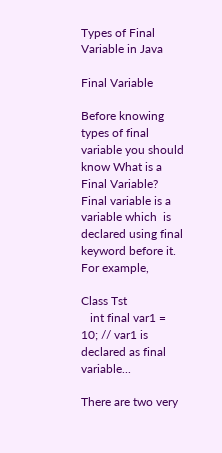Types of Final Variable in Java

Final Variable

Before knowing types of final variable you should know What is a Final Variable? Final variable is a variable which  is declared using final keyword before it. For example,

Class Tst
   int final var1 = 10; // var1 is declared as final variable...

There are two very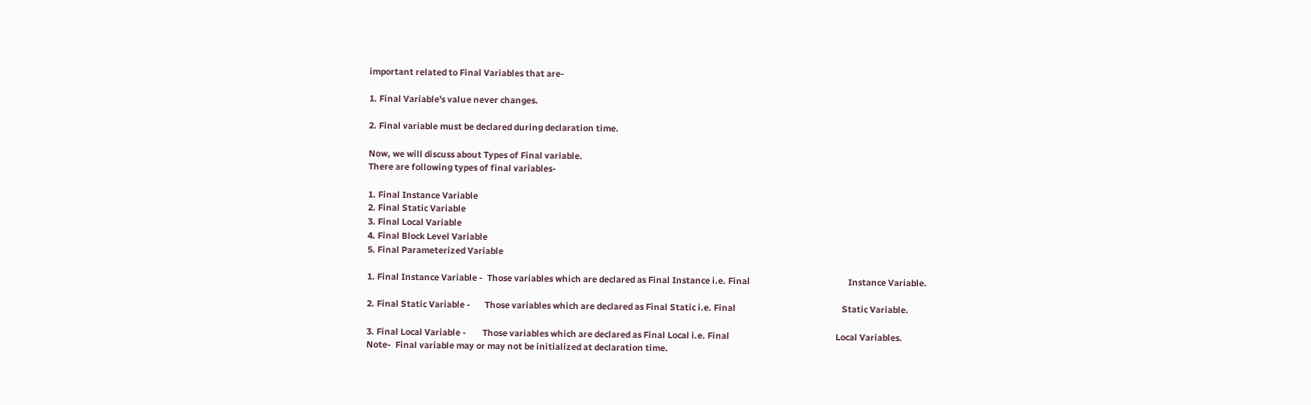important related to Final Variables that are-

1. Final Variable's value never changes.

2. Final variable must be declared during declaration time.

Now, we will discuss about Types of Final variable.
There are following types of final variables-

1. Final Instance Variable
2. Final Static Variable
3. Final Local Variable
4. Final Block Level Variable
5. Final Parameterized Variable

1. Final Instance Variable -  Those variables which are declared as Final Instance i.e. Final                                                 Instance Variable.

2. Final Static Variable -       Those variables which are declared as Final Static i.e. Final                                                     Static Variable.

3. Final Local Variable -        Those variables which are declared as Final Local i.e. Final                                                     Local Variables.
Note-  Final variable may or may not be initialized at declaration time.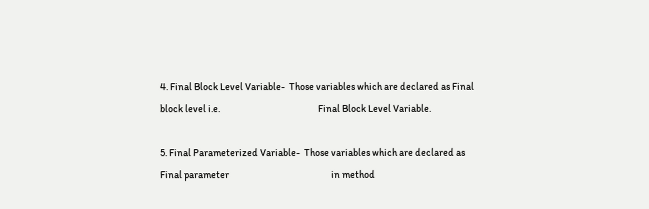4. Final Block Level Variable-  Those variables which are declared as Final block level i.e.                                                 Final Block Level Variable.

5. Final Parameterized Variable-  Those variables which are declared as Final parameter                                                   in method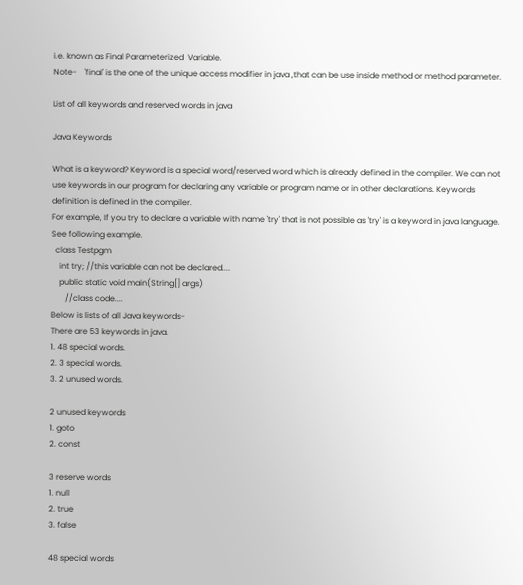i.e. known as Final Parameterized  Variable.
Note-    'final' is the one of the unique access modifier in java ,that can be use inside method or method parameter.

List of all keywords and reserved words in java

Java Keywords

What is a keyword? Keyword is a special word/reserved word which is already defined in the compiler. We can not use keywords in our program for declaring any variable or program name or in other declarations. Keywords definition is defined in the compiler.
For example, If you try to declare a variable with name 'try' that is not possible as 'try' is a keyword in java language. See following example.
  class Testpgm
    int try; //this variable can not be declared....
    public static void main(String[] args)
       //class code....
Below is lists of all Java keywords-
There are 53 keywords in java.
1. 48 special words.
2. 3 special words.
3. 2 unused words.

2 unused keywords
1. goto
2. const

3 reserve words
1. null
2. true
3. false

48 special words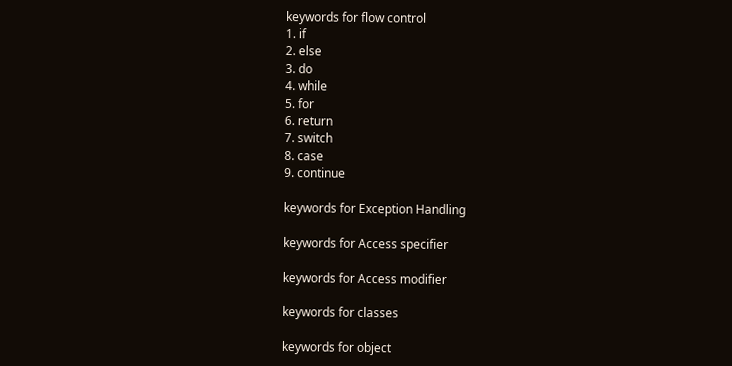keywords for flow control
1. if
2. else
3. do
4. while
5. for
6. return
7. switch
8. case
9. continue

keywords for Exception Handling

keywords for Access specifier

keywords for Access modifier

keywords for classes

keywords for object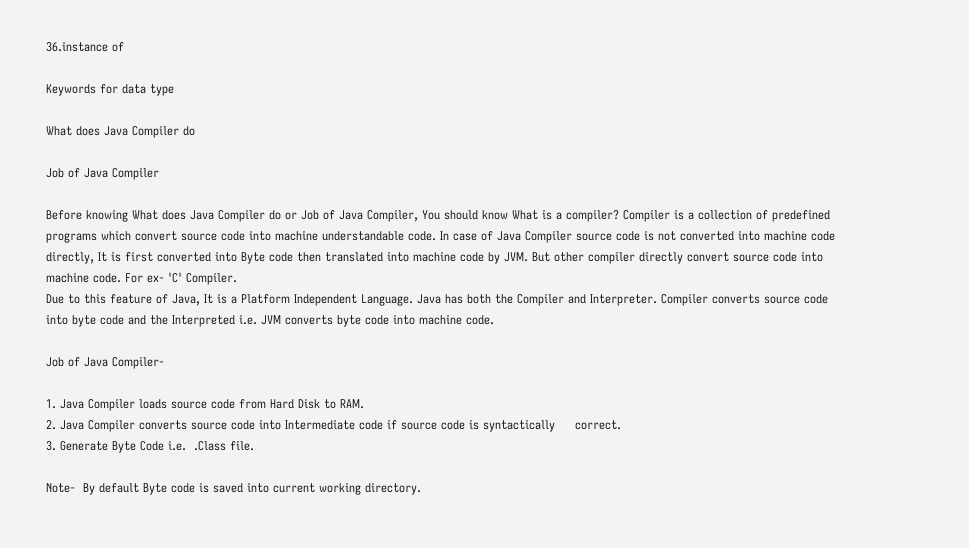36.instance of

Keywords for data type

What does Java Compiler do

Job of Java Compiler

Before knowing What does Java Compiler do or Job of Java Compiler, You should know What is a compiler? Compiler is a collection of predefined programs which convert source code into machine understandable code. In case of Java Compiler source code is not converted into machine code directly, It is first converted into Byte code then translated into machine code by JVM. But other compiler directly convert source code into machine code. For ex- 'C' Compiler.
Due to this feature of Java, It is a Platform Independent Language. Java has both the Compiler and Interpreter. Compiler converts source code into byte code and the Interpreted i.e. JVM converts byte code into machine code.

Job of Java Compiler-

1. Java Compiler loads source code from Hard Disk to RAM.
2. Java Compiler converts source code into Intermediate code if source code is syntactically     correct.
3. Generate Byte Code i.e.  .Class file.

Note-  By default Byte code is saved into current working directory.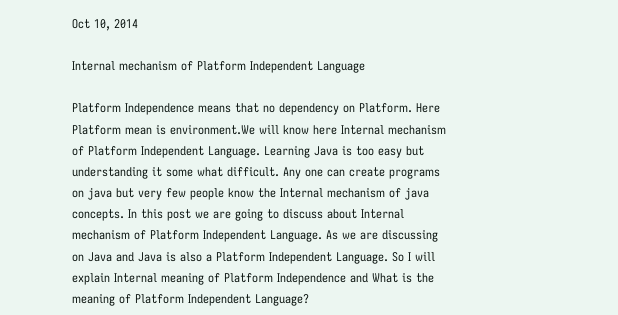Oct 10, 2014

Internal mechanism of Platform Independent Language

Platform Independence means that no dependency on Platform. Here Platform mean is environment.We will know here Internal mechanism of Platform Independent Language. Learning Java is too easy but understanding it some what difficult. Any one can create programs on java but very few people know the Internal mechanism of java concepts. In this post we are going to discuss about Internal mechanism of Platform Independent Language. As we are discussing on Java and Java is also a Platform Independent Language. So I will explain Internal meaning of Platform Independence and What is the meaning of Platform Independent Language?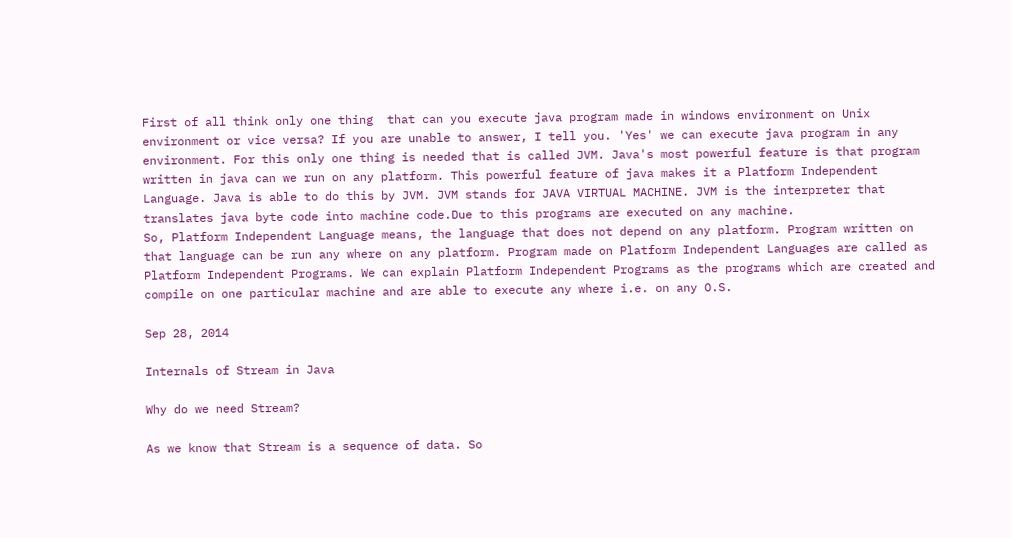First of all think only one thing  that can you execute java program made in windows environment on Unix environment or vice versa? If you are unable to answer, I tell you. 'Yes' we can execute java program in any environment. For this only one thing is needed that is called JVM. Java's most powerful feature is that program written in java can we run on any platform. This powerful feature of java makes it a Platform Independent Language. Java is able to do this by JVM. JVM stands for JAVA VIRTUAL MACHINE. JVM is the interpreter that  translates java byte code into machine code.Due to this programs are executed on any machine.
So, Platform Independent Language means, the language that does not depend on any platform. Program written on that language can be run any where on any platform. Program made on Platform Independent Languages are called as Platform Independent Programs. We can explain Platform Independent Programs as the programs which are created and compile on one particular machine and are able to execute any where i.e. on any O.S.

Sep 28, 2014

Internals of Stream in Java

Why do we need Stream?

As we know that Stream is a sequence of data. So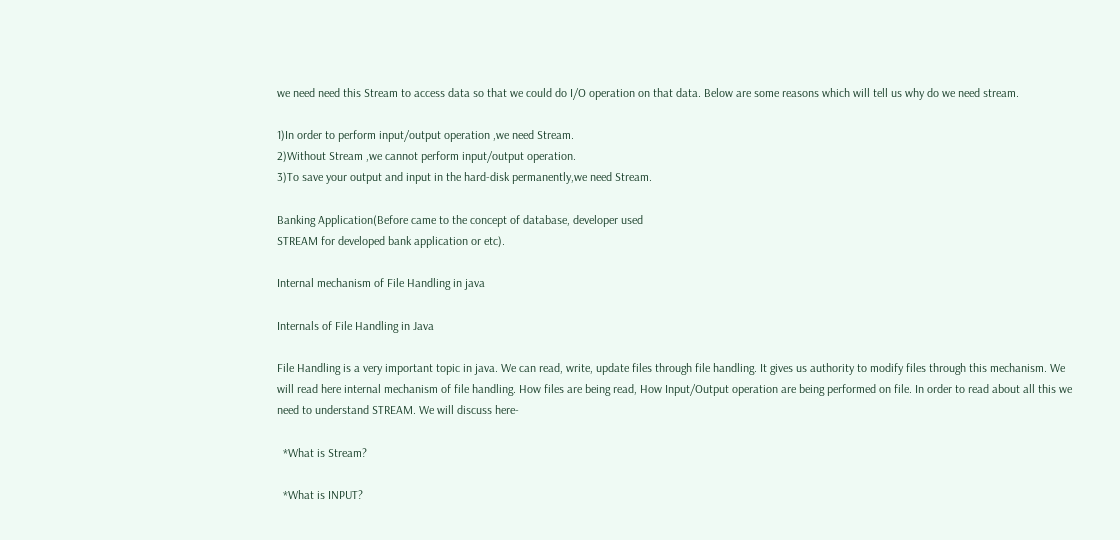we need need this Stream to access data so that we could do I/O operation on that data. Below are some reasons which will tell us why do we need stream.

1)In order to perform input/output operation ,we need Stream.
2)Without Stream ,we cannot perform input/output operation.
3)To save your output and input in the hard-disk permanently,we need Stream.

Banking Application(Before came to the concept of database, developer used
STREAM for developed bank application or etc).

Internal mechanism of File Handling in java

Internals of File Handling in Java

File Handling is a very important topic in java. We can read, write, update files through file handling. It gives us authority to modify files through this mechanism. We will read here internal mechanism of file handling. How files are being read, How Input/Output operation are being performed on file. In order to read about all this we need to understand STREAM. We will discuss here-

  *What is Stream?

  *What is INPUT?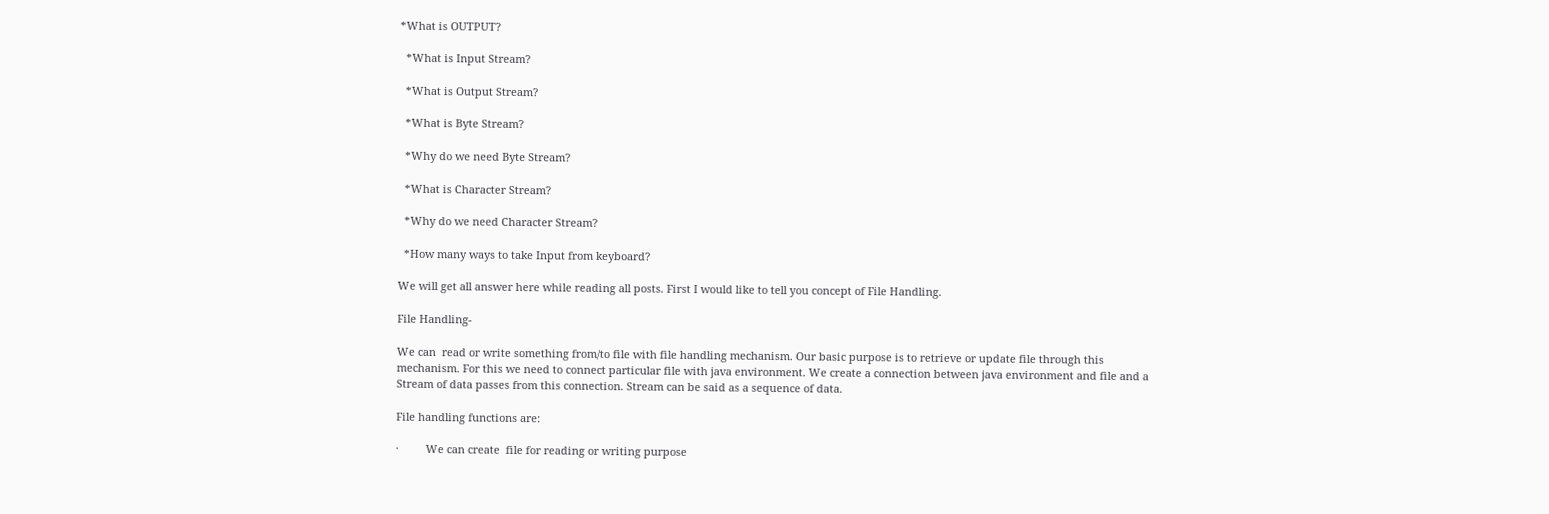*What is OUTPUT?

  *What is Input Stream?

  *What is Output Stream?

  *What is Byte Stream?

  *Why do we need Byte Stream?

  *What is Character Stream?

  *Why do we need Character Stream?

  *How many ways to take Input from keyboard?

We will get all answer here while reading all posts. First I would like to tell you concept of File Handling.

File Handling-

We can  read or write something from/to file with file handling mechanism. Our basic purpose is to retrieve or update file through this mechanism. For this we need to connect particular file with java environment. We create a connection between java environment and file and a Stream of data passes from this connection. Stream can be said as a sequence of data.

File handling functions are:

·         We can create  file for reading or writing purpose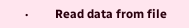·         Read data from file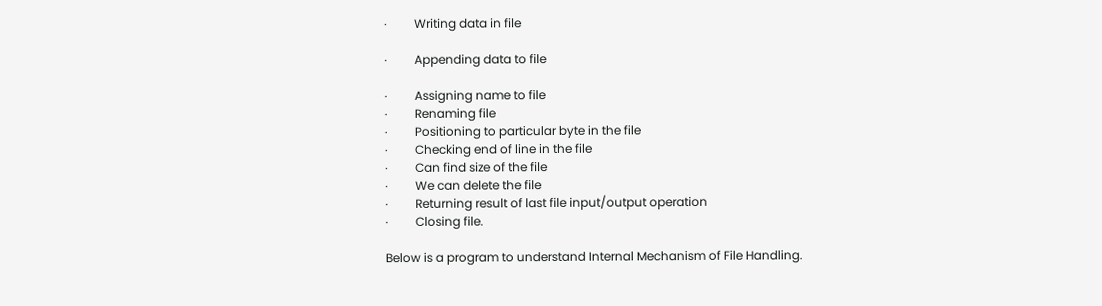·         Writing data in file

·         Appending data to file

·         Assigning name to file
·         Renaming file
·         Positioning to particular byte in the file
·         Checking end of line in the file
·         Can find size of the file
·         We can delete the file
·         Returning result of last file input/output operation
·         Closing file.

Below is a program to understand Internal Mechanism of File Handling.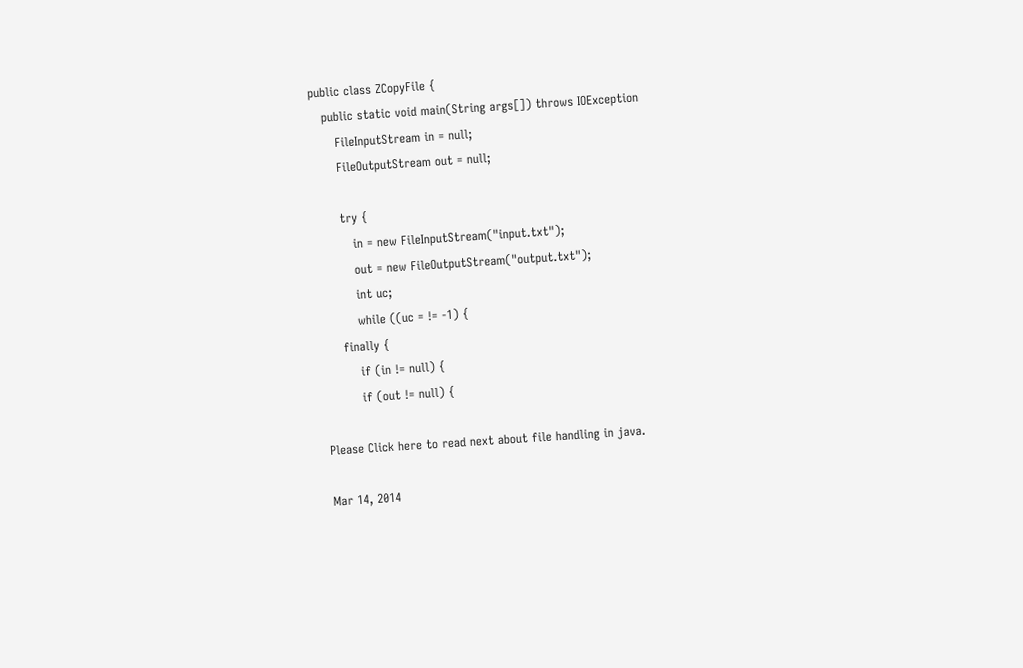public class ZCopyFile {
   public static void main(String args[]) throws IOException
      FileInputStream in = null;
      FileOutputStream out = null;

      try {
         in = new FileInputStream("input.txt");
         out = new FileOutputStream("output.txt");
         int uc;
         while ((uc = != -1) {
     finally {
         if (in != null) {
         if (out != null) {

Please Click here to read next about file handling in java.

Mar 14, 2014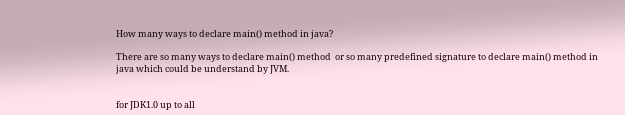How many ways to declare main() method in java?

There are so many ways to declare main() method  or so many predefined signature to declare main() method in java which could be understand by JVM.


for JDK1.0 up to all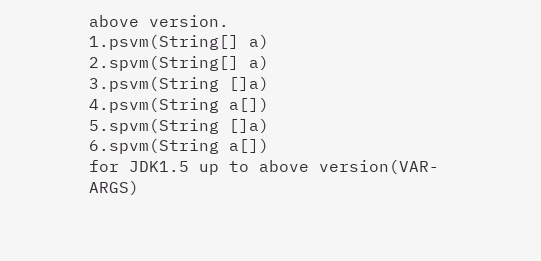above version.
1.psvm(String[] a)
2.spvm(String[] a)
3.psvm(String []a)
4.psvm(String a[])
5.spvm(String []a)
6.spvm(String a[])
for JDK1.5 up to above version(VAR-ARGS)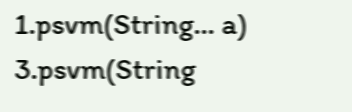1.psvm(String... a)
3.psvm(String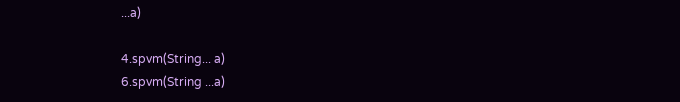...a)

4.spvm(String... a)
6.spvm(String ...a)